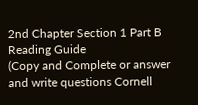2nd Chapter Section 1 Part B Reading Guide
(Copy and Complete or answer and write questions Cornell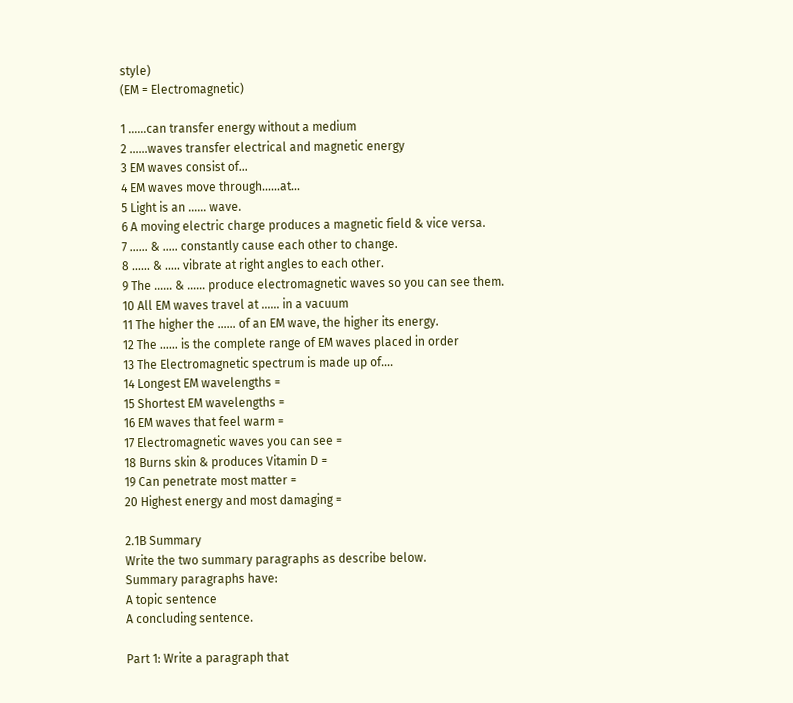style)
(EM = Electromagnetic)

1 ……can transfer energy without a medium
2 ……waves transfer electrical and magnetic energy
3 EM waves consist of…
4 EM waves move through……at…
5 Light is an …… wave.
6 A moving electric charge produces a magnetic field & vice versa.
7 …… & ….. constantly cause each other to change.
8 …… & ….. vibrate at right angles to each other.
9 The …… & …… produce electromagnetic waves so you can see them.
10 All EM waves travel at …… in a vacuum
11 The higher the …… of an EM wave, the higher its energy.
12 The …… is the complete range of EM waves placed in order
13 The Electromagnetic spectrum is made up of….
14 Longest EM wavelengths =
15 Shortest EM wavelengths =
16 EM waves that feel warm =
17 Electromagnetic waves you can see =
18 Burns skin & produces Vitamin D =
19 Can penetrate most matter =
20 Highest energy and most damaging =

2.1B Summary
Write the two summary paragraphs as describe below.
Summary paragraphs have:
A topic sentence
A concluding sentence.

Part 1: Write a paragraph that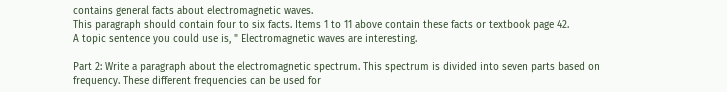contains general facts about electromagnetic waves.
This paragraph should contain four to six facts. Items 1 to 11 above contain these facts or textbook page 42.
A topic sentence you could use is, " Electromagnetic waves are interesting.

Part 2: Write a paragraph about the electromagnetic spectrum. This spectrum is divided into seven parts based on frequency. These different frequencies can be used for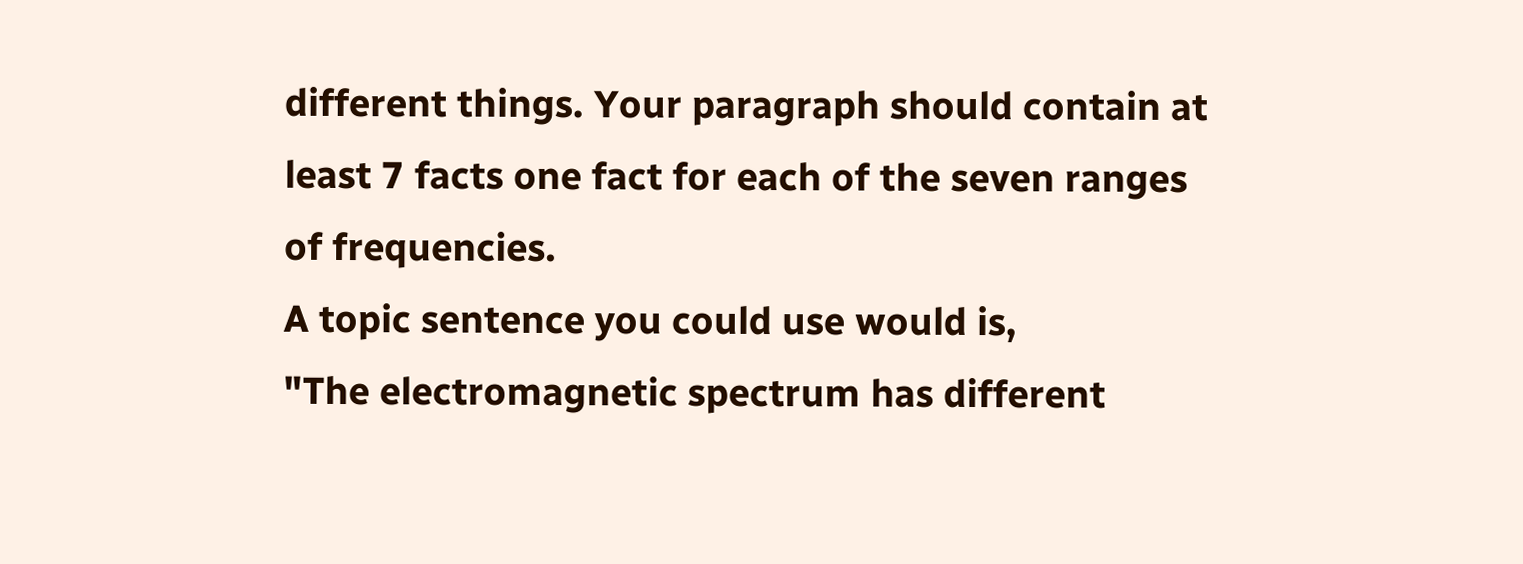different things. Your paragraph should contain at least 7 facts one fact for each of the seven ranges of frequencies.
A topic sentence you could use would is,
"The electromagnetic spectrum has different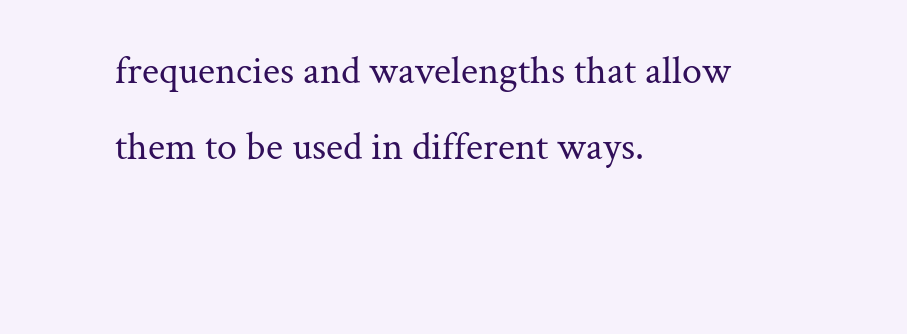frequencies and wavelengths that allow them to be used in different ways.